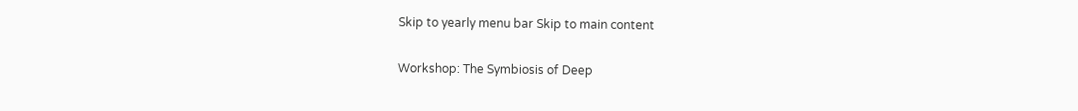Skip to yearly menu bar Skip to main content

Workshop: The Symbiosis of Deep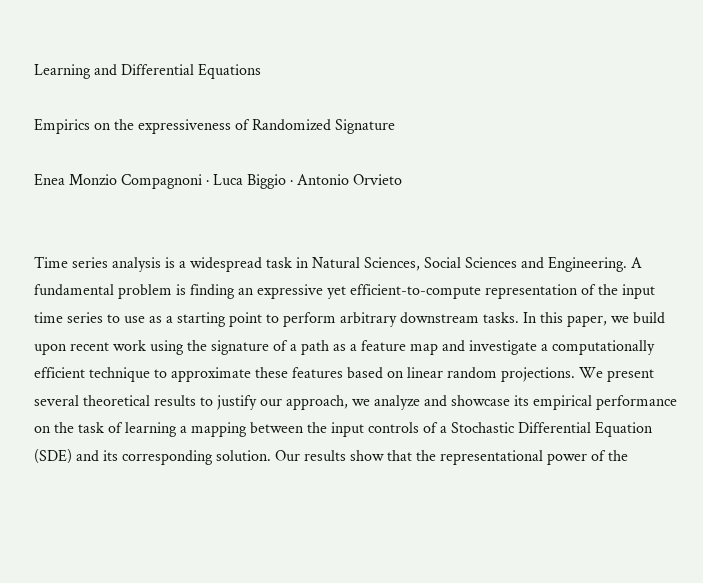Learning and Differential Equations

Empirics on the expressiveness of Randomized Signature

Enea Monzio Compagnoni · Luca Biggio · Antonio Orvieto


Time series analysis is a widespread task in Natural Sciences, Social Sciences and Engineering. A fundamental problem is finding an expressive yet efficient-to-compute representation of the input time series to use as a starting point to perform arbitrary downstream tasks. In this paper, we build upon recent work using the signature of a path as a feature map and investigate a computationally efficient technique to approximate these features based on linear random projections. We present several theoretical results to justify our approach, we analyze and showcase its empirical performance on the task of learning a mapping between the input controls of a Stochastic Differential Equation (SDE) and its corresponding solution. Our results show that the representational power of the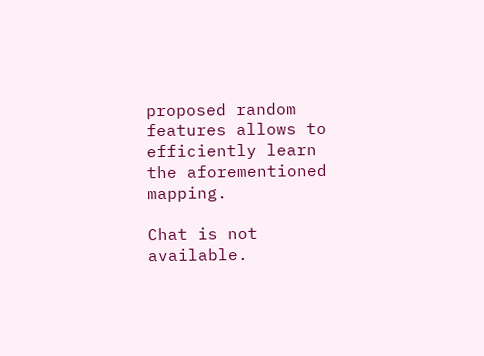proposed random features allows to efficiently learn the aforementioned mapping.

Chat is not available.